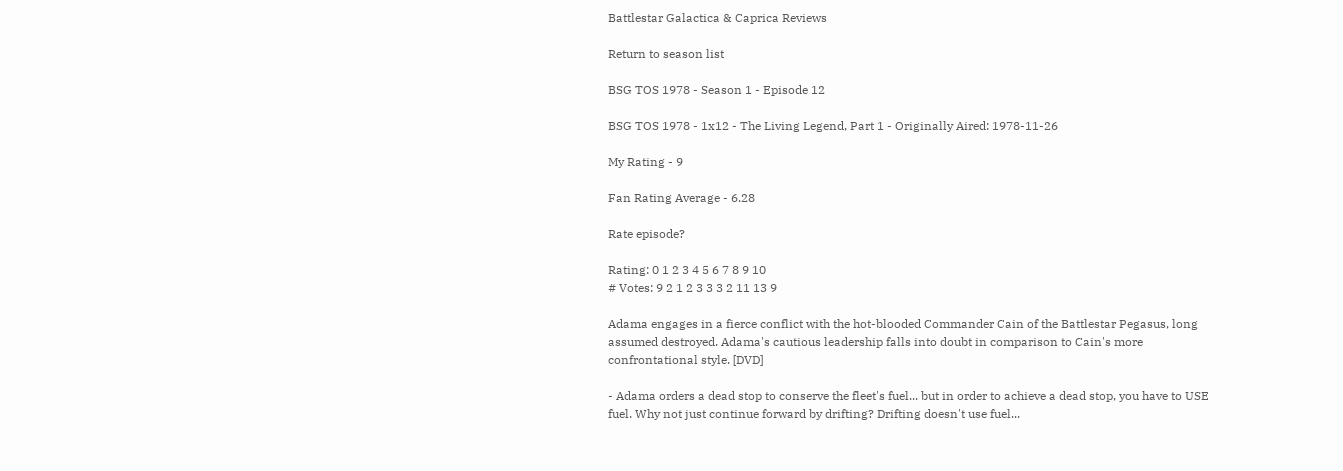Battlestar Galactica & Caprica Reviews

Return to season list

BSG TOS 1978 - Season 1 - Episode 12

BSG TOS 1978 - 1x12 - The Living Legend, Part 1 - Originally Aired: 1978-11-26

My Rating - 9

Fan Rating Average - 6.28

Rate episode?

Rating: 0 1 2 3 4 5 6 7 8 9 10
# Votes: 9 2 1 2 3 3 3 2 11 13 9

Adama engages in a fierce conflict with the hot-blooded Commander Cain of the Battlestar Pegasus, long assumed destroyed. Adama's cautious leadership falls into doubt in comparison to Cain's more confrontational style. [DVD]

- Adama orders a dead stop to conserve the fleet's fuel... but in order to achieve a dead stop, you have to USE fuel. Why not just continue forward by drifting? Drifting doesn't use fuel...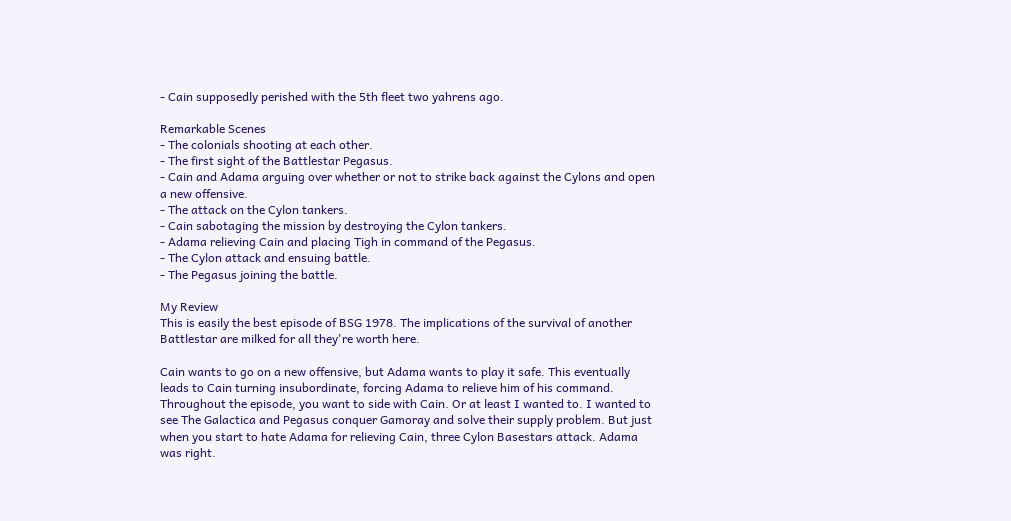- Cain supposedly perished with the 5th fleet two yahrens ago.

Remarkable Scenes
- The colonials shooting at each other.
- The first sight of the Battlestar Pegasus.
- Cain and Adama arguing over whether or not to strike back against the Cylons and open a new offensive.
- The attack on the Cylon tankers.
- Cain sabotaging the mission by destroying the Cylon tankers.
- Adama relieving Cain and placing Tigh in command of the Pegasus.
- The Cylon attack and ensuing battle.
- The Pegasus joining the battle.

My Review
This is easily the best episode of BSG 1978. The implications of the survival of another Battlestar are milked for all they're worth here.

Cain wants to go on a new offensive, but Adama wants to play it safe. This eventually leads to Cain turning insubordinate, forcing Adama to relieve him of his command. Throughout the episode, you want to side with Cain. Or at least I wanted to. I wanted to see The Galactica and Pegasus conquer Gamoray and solve their supply problem. But just when you start to hate Adama for relieving Cain, three Cylon Basestars attack. Adama was right.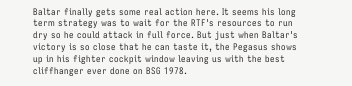Baltar finally gets some real action here. It seems his long term strategy was to wait for the RTF's resources to run dry so he could attack in full force. But just when Baltar's victory is so close that he can taste it, the Pegasus shows up in his fighter cockpit window leaving us with the best cliffhanger ever done on BSG 1978.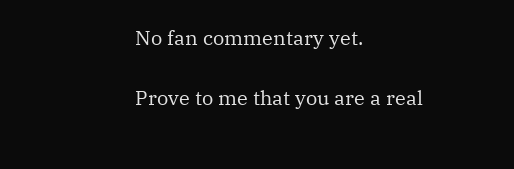No fan commentary yet.

Prove to me that you are a real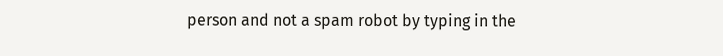person and not a spam robot by typing in the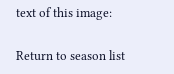text of this image:

Return to season list